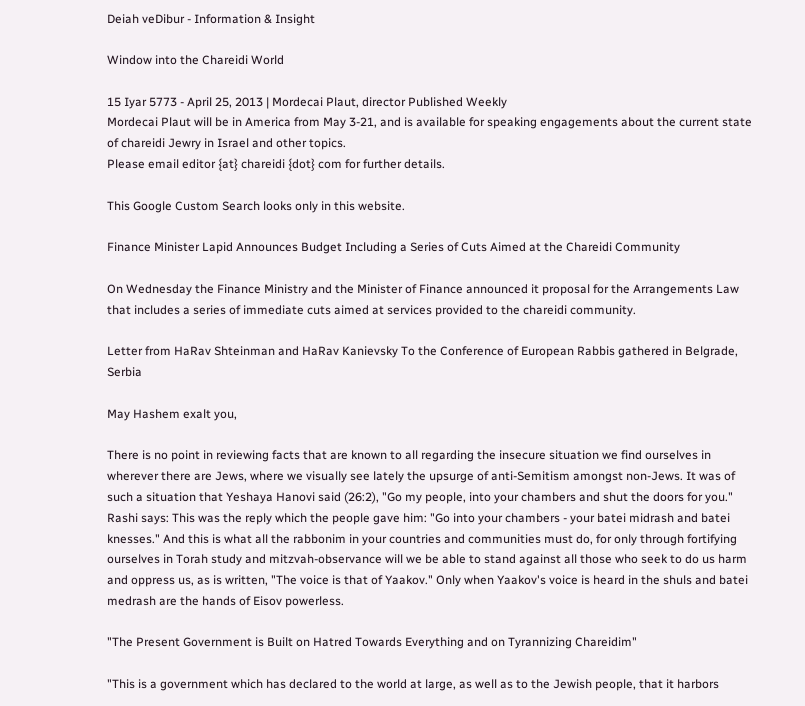Deiah veDibur - Information & Insight

Window into the Chareidi World

15 Iyar 5773 - April 25, 2013 | Mordecai Plaut, director Published Weekly
Mordecai Plaut will be in America from May 3-21, and is available for speaking engagements about the current state of chareidi Jewry in Israel and other topics.
Please email editor {at} chareidi {dot} com for further details.

This Google Custom Search looks only in this website.

Finance Minister Lapid Announces Budget Including a Series of Cuts Aimed at the Chareidi Community

On Wednesday the Finance Ministry and the Minister of Finance announced it proposal for the Arrangements Law that includes a series of immediate cuts aimed at services provided to the chareidi community.

Letter from HaRav Shteinman and HaRav Kanievsky To the Conference of European Rabbis gathered in Belgrade, Serbia

May Hashem exalt you,

There is no point in reviewing facts that are known to all regarding the insecure situation we find ourselves in wherever there are Jews, where we visually see lately the upsurge of anti-Semitism amongst non-Jews. It was of such a situation that Yeshaya Hanovi said (26:2), "Go my people, into your chambers and shut the doors for you." Rashi says: This was the reply which the people gave him: "Go into your chambers - your batei midrash and batei knesses." And this is what all the rabbonim in your countries and communities must do, for only through fortifying ourselves in Torah study and mitzvah-observance will we be able to stand against all those who seek to do us harm and oppress us, as is written, "The voice is that of Yaakov." Only when Yaakov's voice is heard in the shuls and batei medrash are the hands of Eisov powerless.

"The Present Government is Built on Hatred Towards Everything and on Tyrannizing Chareidim"

"This is a government which has declared to the world at large, as well as to the Jewish people, that it harbors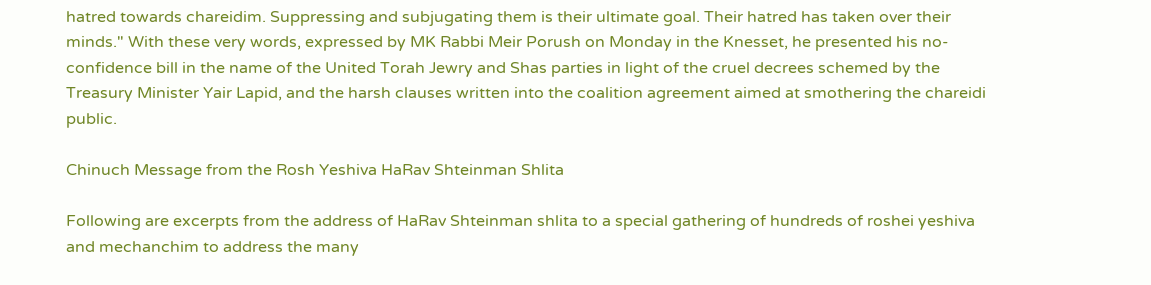hatred towards chareidim. Suppressing and subjugating them is their ultimate goal. Their hatred has taken over their minds." With these very words, expressed by MK Rabbi Meir Porush on Monday in the Knesset, he presented his no-confidence bill in the name of the United Torah Jewry and Shas parties in light of the cruel decrees schemed by the Treasury Minister Yair Lapid, and the harsh clauses written into the coalition agreement aimed at smothering the chareidi public.

Chinuch Message from the Rosh Yeshiva HaRav Shteinman Shlita

Following are excerpts from the address of HaRav Shteinman shlita to a special gathering of hundreds of roshei yeshiva and mechanchim to address the many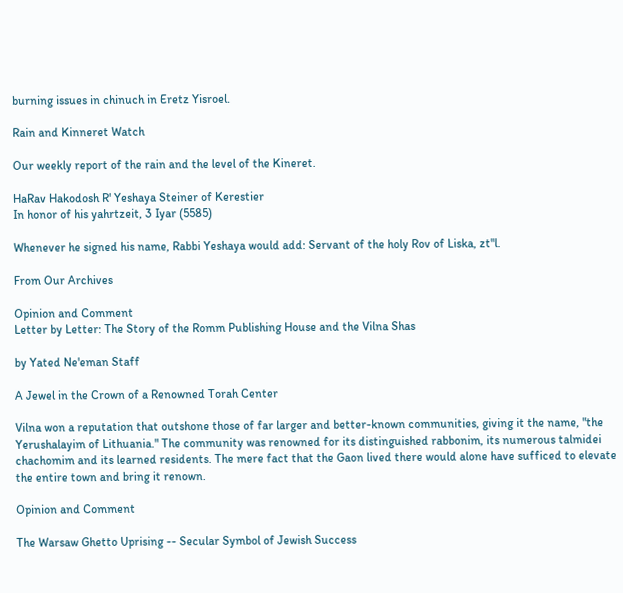burning issues in chinuch in Eretz Yisroel.

Rain and Kinneret Watch

Our weekly report of the rain and the level of the Kineret.

HaRav Hakodosh R' Yeshaya Steiner of Kerestier
In honor of his yahrtzeit, 3 Iyar (5585)

Whenever he signed his name, Rabbi Yeshaya would add: Servant of the holy Rov of Liska, zt"l.

From Our Archives

Opinion and Comment
Letter by Letter: The Story of the Romm Publishing House and the Vilna Shas

by Yated Ne'eman Staff

A Jewel in the Crown of a Renowned Torah Center

Vilna won a reputation that outshone those of far larger and better-known communities, giving it the name, "the Yerushalayim of Lithuania." The community was renowned for its distinguished rabbonim, its numerous talmidei chachomim and its learned residents. The mere fact that the Gaon lived there would alone have sufficed to elevate the entire town and bring it renown.

Opinion and Comment

The Warsaw Ghetto Uprising -- Secular Symbol of Jewish Success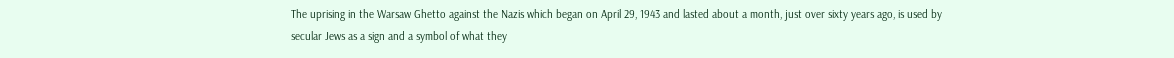The uprising in the Warsaw Ghetto against the Nazis which began on April 29, 1943 and lasted about a month, just over sixty years ago, is used by secular Jews as a sign and a symbol of what they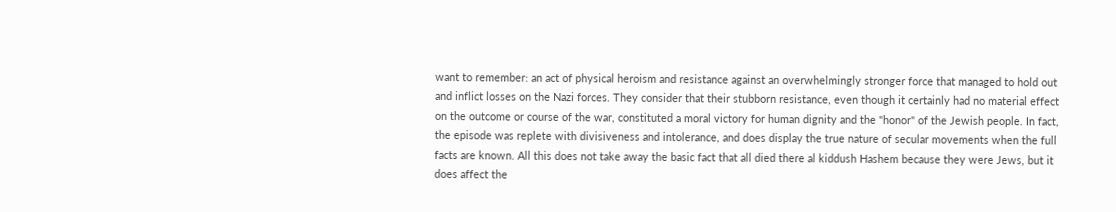want to remember: an act of physical heroism and resistance against an overwhelmingly stronger force that managed to hold out and inflict losses on the Nazi forces. They consider that their stubborn resistance, even though it certainly had no material effect on the outcome or course of the war, constituted a moral victory for human dignity and the "honor" of the Jewish people. In fact, the episode was replete with divisiveness and intolerance, and does display the true nature of secular movements when the full facts are known. All this does not take away the basic fact that all died there al kiddush Hashem because they were Jews, but it does affect the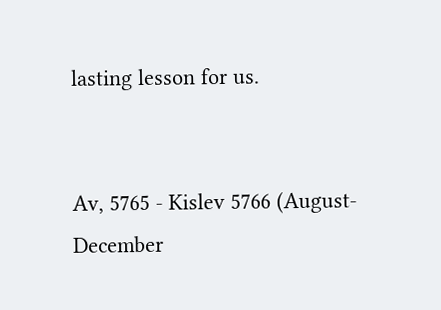lasting lesson for us.


Av, 5765 - Kislev 5766 (August-December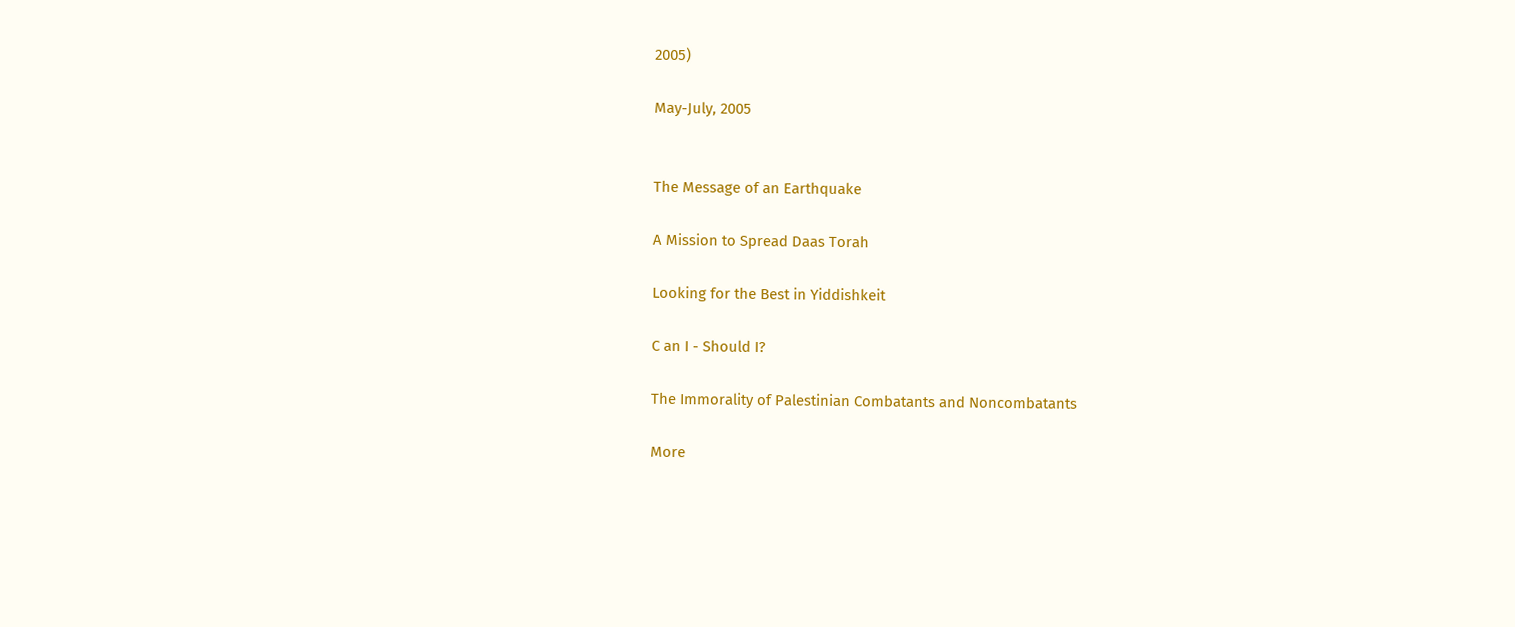2005)

May-July, 2005


The Message of an Earthquake

A Mission to Spread Daas Torah

Looking for the Best in Yiddishkeit

C an I - Should I?

The Immorality of Palestinian Combatants and Noncombatants

More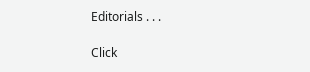Editorials . . .

Click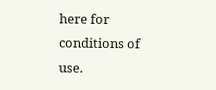here for conditions of use.